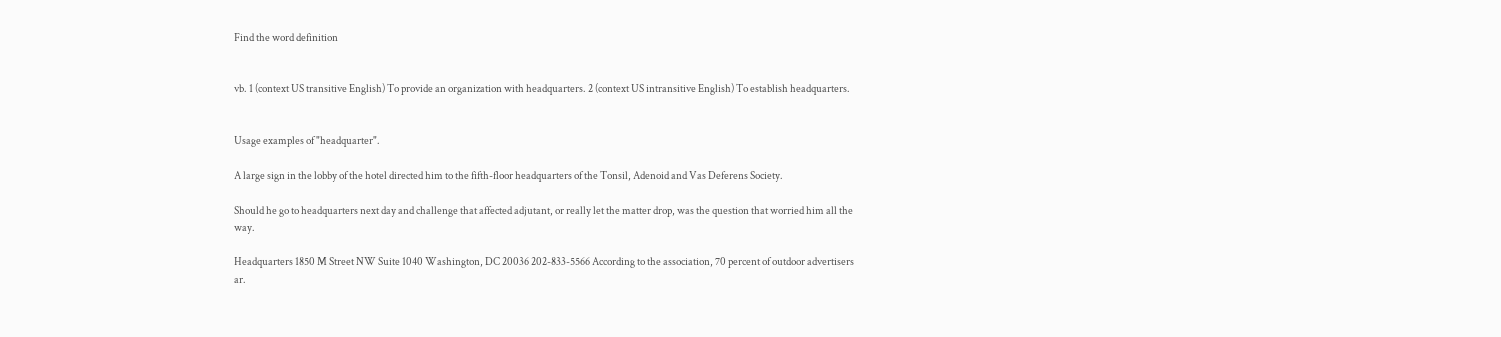Find the word definition


vb. 1 (context US transitive English) To provide an organization with headquarters. 2 (context US intransitive English) To establish headquarters.


Usage examples of "headquarter".

A large sign in the lobby of the hotel directed him to the fifth-floor headquarters of the Tonsil, Adenoid and Vas Deferens Society.

Should he go to headquarters next day and challenge that affected adjutant, or really let the matter drop, was the question that worried him all the way.

Headquarters 1850 M Street NW Suite 1040 Washington, DC 20036 202-833-5566 According to the association, 70 percent of outdoor advertisers ar.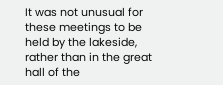It was not unusual for these meetings to be held by the lakeside, rather than in the great hall of the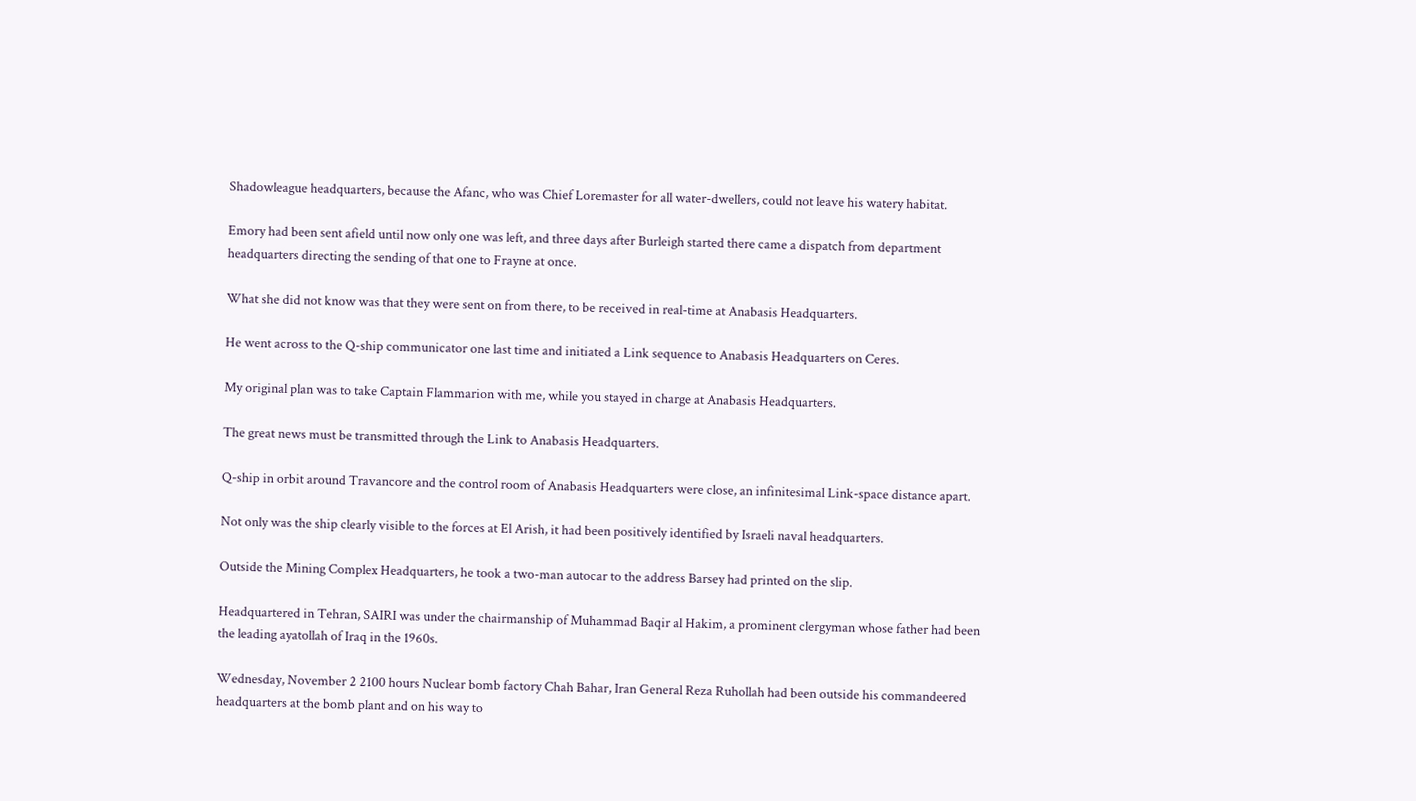Shadowleague headquarters, because the Afanc, who was Chief Loremaster for all water-dwellers, could not leave his watery habitat.

Emory had been sent afield until now only one was left, and three days after Burleigh started there came a dispatch from department headquarters directing the sending of that one to Frayne at once.

What she did not know was that they were sent on from there, to be received in real-time at Anabasis Headquarters.

He went across to the Q-ship communicator one last time and initiated a Link sequence to Anabasis Headquarters on Ceres.

My original plan was to take Captain Flammarion with me, while you stayed in charge at Anabasis Headquarters.

The great news must be transmitted through the Link to Anabasis Headquarters.

Q-ship in orbit around Travancore and the control room of Anabasis Headquarters were close, an infinitesimal Link-space distance apart.

Not only was the ship clearly visible to the forces at El Arish, it had been positively identified by Israeli naval headquarters.

Outside the Mining Complex Headquarters, he took a two-man autocar to the address Barsey had printed on the slip.

Headquartered in Tehran, SAIRI was under the chairmanship of Muhammad Baqir al Hakim, a prominent clergyman whose father had been the leading ayatollah of Iraq in the 1960s.

Wednesday, November 2 2100 hours Nuclear bomb factory Chah Bahar, Iran General Reza Ruhollah had been outside his commandeered headquarters at the bomb plant and on his way to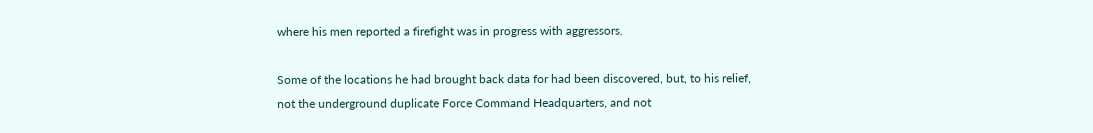where his men reported a firefight was in progress with aggressors.

Some of the locations he had brought back data for had been discovered, but, to his relief, not the underground duplicate Force Command Headquarters, and not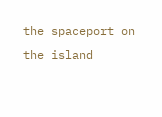the spaceport on the island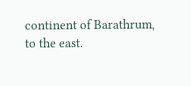continent of Barathrum, to the east.